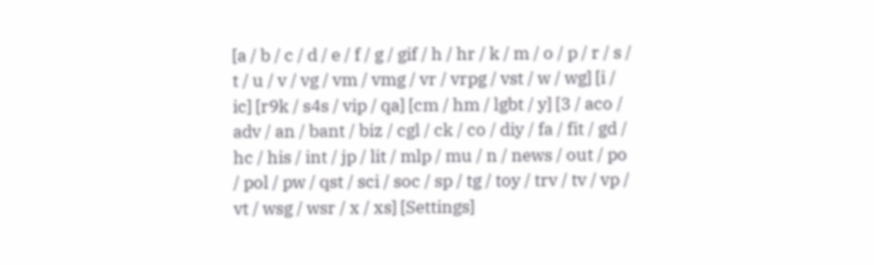[a / b / c / d / e / f / g / gif / h / hr / k / m / o / p / r / s / t / u / v / vg / vm / vmg / vr / vrpg / vst / w / wg] [i / ic] [r9k / s4s / vip / qa] [cm / hm / lgbt / y] [3 / aco / adv / an / bant / biz / cgl / ck / co / diy / fa / fit / gd / hc / his / int / jp / lit / mlp / mu / n / news / out / po / pol / pw / qst / sci / soc / sp / tg / toy / trv / tv / vp / vt / wsg / wsr / x / xs] [Settings]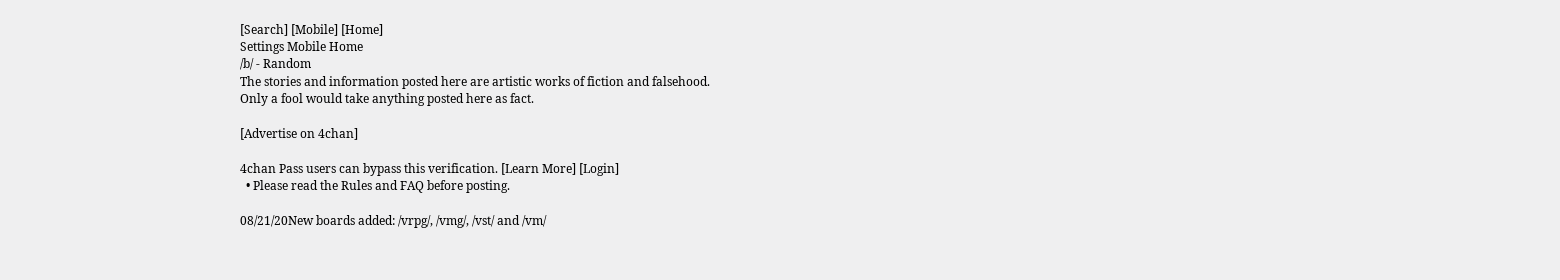[Search] [Mobile] [Home]
Settings Mobile Home
/b/ - Random
The stories and information posted here are artistic works of fiction and falsehood.
Only a fool would take anything posted here as fact.

[Advertise on 4chan]

4chan Pass users can bypass this verification. [Learn More] [Login]
  • Please read the Rules and FAQ before posting.

08/21/20New boards added: /vrpg/, /vmg/, /vst/ and /vm/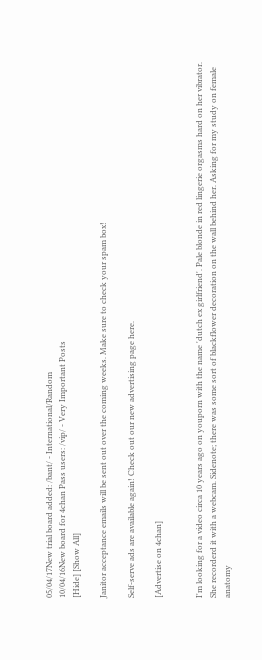05/04/17New trial board added: /bant/ - International/Random
10/04/16New board for 4chan Pass users: /vip/ - Very Important Posts
[Hide] [Show All]

Janitor acceptance emails will be sent out over the coming weeks. Make sure to check your spam box!

Self-serve ads are available again! Check out our new advertising page here.

[Advertise on 4chan]


I'm looking for a video circa 10 years ago on youporn with the name 'dutch ex girlfriend'. Pale blonde in red lingerie orgasms hard on her vibrator. She recorderd it with a webcam. Sidenote; there was some sort of blackflower decoration on the wall behind her. Asking for my study on female anatomy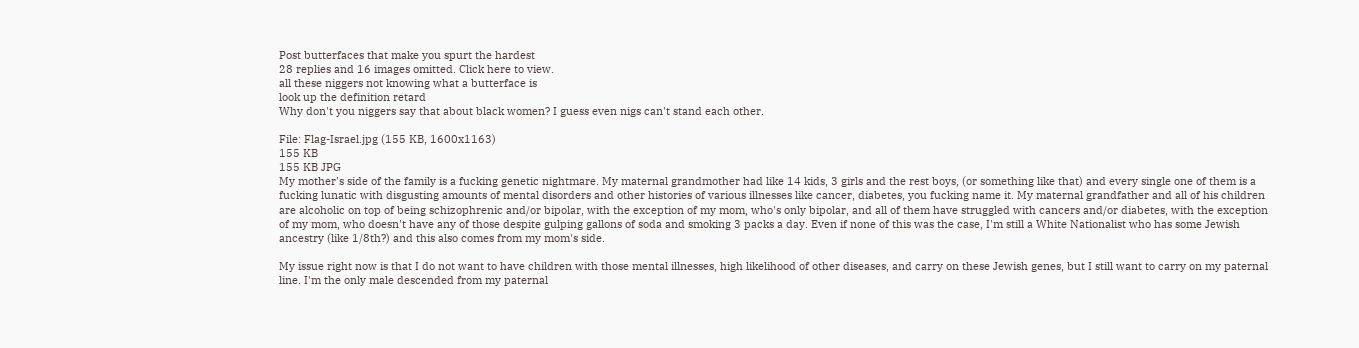Post butterfaces that make you spurt the hardest
28 replies and 16 images omitted. Click here to view.
all these niggers not knowing what a butterface is
look up the definition retard
Why don't you niggers say that about black women? I guess even nigs can't stand each other.

File: Flag-Israel.jpg (155 KB, 1600x1163)
155 KB
155 KB JPG
My mother's side of the family is a fucking genetic nightmare. My maternal grandmother had like 14 kids, 3 girls and the rest boys, (or something like that) and every single one of them is a fucking lunatic with disgusting amounts of mental disorders and other histories of various illnesses like cancer, diabetes, you fucking name it. My maternal grandfather and all of his children are alcoholic on top of being schizophrenic and/or bipolar, with the exception of my mom, who's only bipolar, and all of them have struggled with cancers and/or diabetes, with the exception of my mom, who doesn't have any of those despite gulping gallons of soda and smoking 3 packs a day. Even if none of this was the case, I'm still a White Nationalist who has some Jewish ancestry (like 1/8th?) and this also comes from my mom's side.

My issue right now is that I do not want to have children with those mental illnesses, high likelihood of other diseases, and carry on these Jewish genes, but I still want to carry on my paternal line. I'm the only male descended from my paternal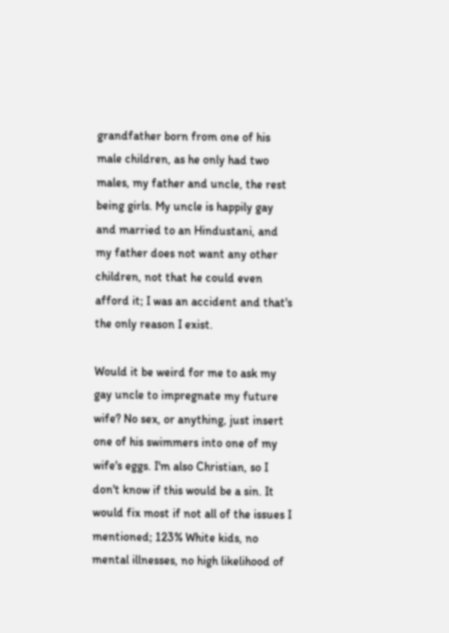grandfather born from one of his male children, as he only had two males, my father and uncle, the rest being girls. My uncle is happily gay and married to an Hindustani, and my father does not want any other children, not that he could even afford it; I was an accident and that's the only reason I exist.

Would it be weird for me to ask my gay uncle to impregnate my future wife? No sex, or anything, just insert one of his swimmers into one of my wife's eggs. I'm also Christian, so I don't know if this would be a sin. It would fix most if not all of the issues I mentioned; 123% White kids, no mental illnesses, no high likelihood of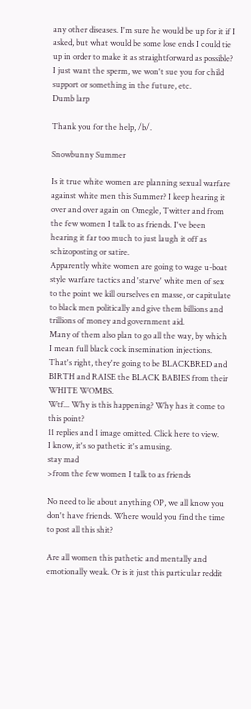any other diseases. I'm sure he would be up for it if I asked, but what would be some lose ends I could tie up in order to make it as straightforward as possible? I just want the sperm, we won't sue you for child support or something in the future, etc.
Dumb larp

Thank you for the help, /b/.

Snowbunny Summer

Is it true white women are planning sexual warfare against white men this Summer? I keep hearing it over and over again on Omegle, Twitter and from the few women I talk to as friends. I've been hearing it far too much to just laugh it off as schizoposting or satire.
Apparently white women are going to wage u-boat style warfare tactics and 'starve' white men of sex to the point we kill ourselves en masse, or capitulate to black men politically and give them billions and trillions of money and government aid.
Many of them also plan to go all the way, by which I mean full black cock insemination injections.
That's right, they're going to be BLACKBRED and BIRTH and RAISE the BLACK BABIES from their WHITE WOMBS.
Wtf... Why is this happening? Why has it come to this point?
11 replies and 1 image omitted. Click here to view.
I know, it's so pathetic it's amusing.
stay mad
>from the few women I talk to as friends

No need to lie about anything OP, we all know you don't have friends. Where would you find the time to post all this shit?

Are all women this pathetic and mentally and emotionally weak. Or is it just this particular reddit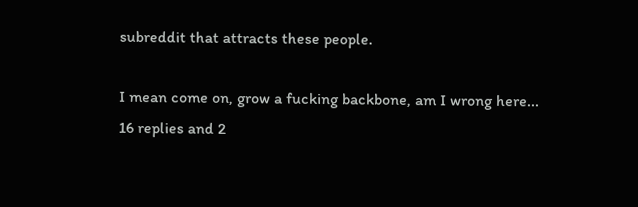subreddit that attracts these people.

I mean come on, grow a fucking backbone, am I wrong here...
16 replies and 2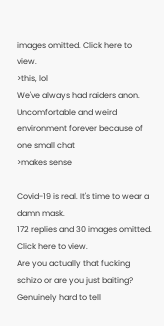images omitted. Click here to view.
>this, lol
We've always had raiders anon.
Uncomfortable and weird environment forever because of one small chat
>makes sense

Covid-19 is real. It's time to wear a damn mask.
172 replies and 30 images omitted. Click here to view.
Are you actually that fucking schizo or are you just baiting? Genuinely hard to tell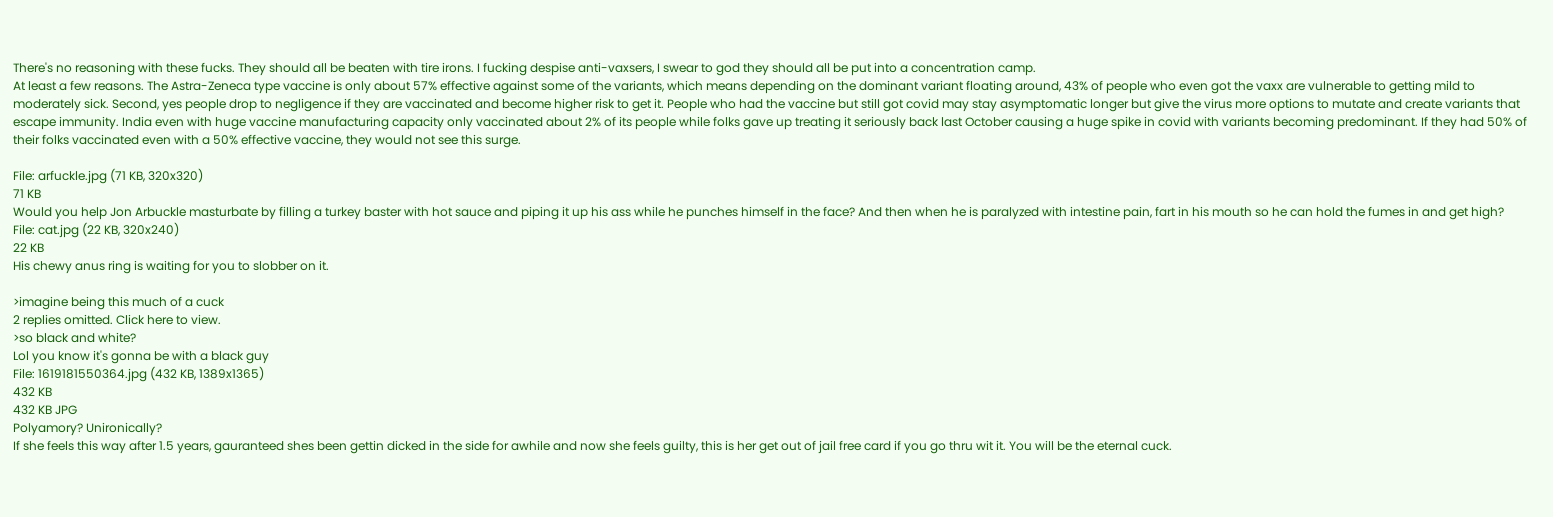There's no reasoning with these fucks. They should all be beaten with tire irons. I fucking despise anti-vaxsers, I swear to god they should all be put into a concentration camp.
At least a few reasons. The Astra-Zeneca type vaccine is only about 57% effective against some of the variants, which means depending on the dominant variant floating around, 43% of people who even got the vaxx are vulnerable to getting mild to moderately sick. Second, yes people drop to negligence if they are vaccinated and become higher risk to get it. People who had the vaccine but still got covid may stay asymptomatic longer but give the virus more options to mutate and create variants that escape immunity. India even with huge vaccine manufacturing capacity only vaccinated about 2% of its people while folks gave up treating it seriously back last October causing a huge spike in covid with variants becoming predominant. If they had 50% of their folks vaccinated even with a 50% effective vaccine, they would not see this surge.

File: arfuckle.jpg (71 KB, 320x320)
71 KB
Would you help Jon Arbuckle masturbate by filling a turkey baster with hot sauce and piping it up his ass while he punches himself in the face? And then when he is paralyzed with intestine pain, fart in his mouth so he can hold the fumes in and get high?
File: cat.jpg (22 KB, 320x240)
22 KB
His chewy anus ring is waiting for you to slobber on it.

>imagine being this much of a cuck
2 replies omitted. Click here to view.
>so black and white?
Lol you know it's gonna be with a black guy
File: 1619181550364.jpg (432 KB, 1389x1365)
432 KB
432 KB JPG
Polyamory? Unironically?
If she feels this way after 1.5 years, gauranteed shes been gettin dicked in the side for awhile and now she feels guilty, this is her get out of jail free card if you go thru wit it. You will be the eternal cuck.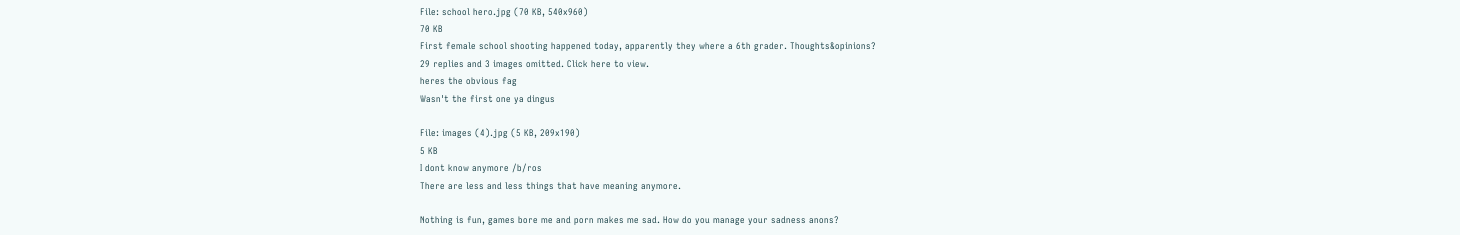File: school hero.jpg (70 KB, 540x960)
70 KB
First female school shooting happened today, apparently they where a 6th grader. Thoughts&opinions?
29 replies and 3 images omitted. Click here to view.
heres the obvious fag
Wasn't the first one ya dingus

File: images (4).jpg (5 KB, 209x190)
5 KB
I dont know anymore /b/ros
There are less and less things that have meaning anymore.

Nothing is fun, games bore me and porn makes me sad. How do you manage your sadness anons?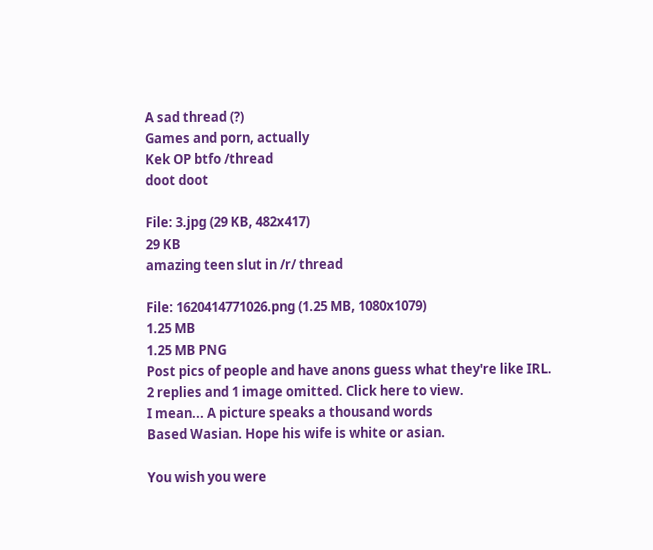A sad thread (?)
Games and porn, actually
Kek OP btfo /thread
doot doot

File: 3.jpg (29 KB, 482x417)
29 KB
amazing teen slut in /r/ thread

File: 1620414771026.png (1.25 MB, 1080x1079)
1.25 MB
1.25 MB PNG
Post pics of people and have anons guess what they're like IRL.
2 replies and 1 image omitted. Click here to view.
I mean... A picture speaks a thousand words
Based Wasian. Hope his wife is white or asian.

You wish you were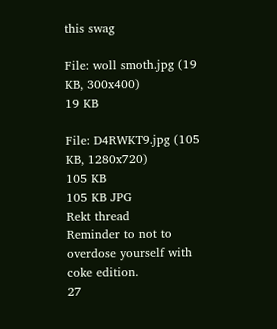this swag

File: woll smoth.jpg (19 KB, 300x400)
19 KB

File: D4RWKT9.jpg (105 KB, 1280x720)
105 KB
105 KB JPG
Rekt thread
Reminder to not to overdose yourself with coke edition.
27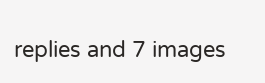replies and 7 images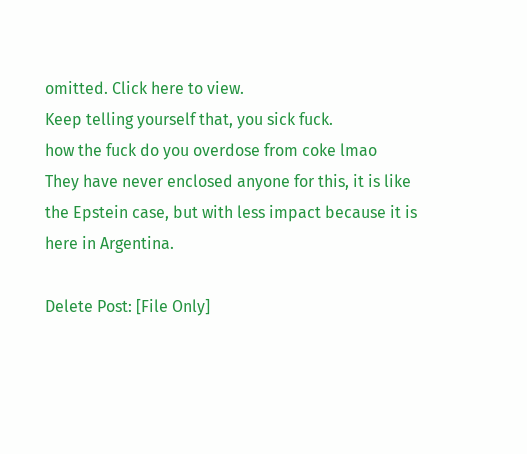omitted. Click here to view.
Keep telling yourself that, you sick fuck.
how the fuck do you overdose from coke lmao
They have never enclosed anyone for this, it is like the Epstein case, but with less impact because it is here in Argentina.

Delete Post: [File Only]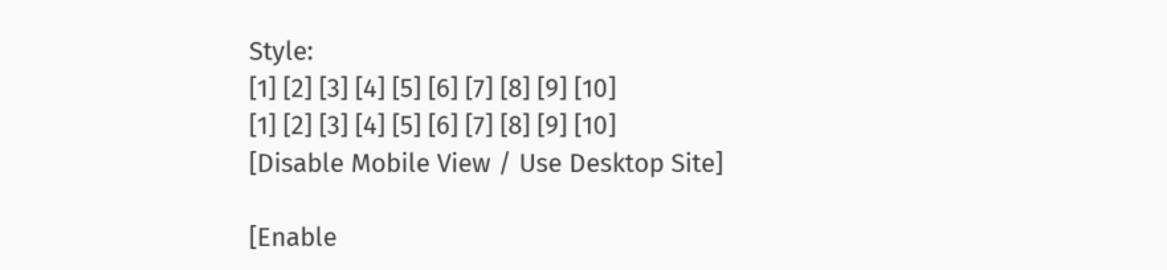Style:
[1] [2] [3] [4] [5] [6] [7] [8] [9] [10]
[1] [2] [3] [4] [5] [6] [7] [8] [9] [10]
[Disable Mobile View / Use Desktop Site]

[Enable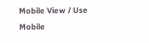Mobile View / Use Mobile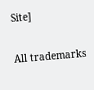Site]

All trademarks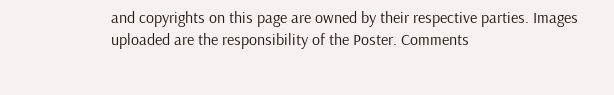and copyrights on this page are owned by their respective parties. Images uploaded are the responsibility of the Poster. Comments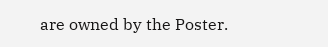are owned by the Poster.